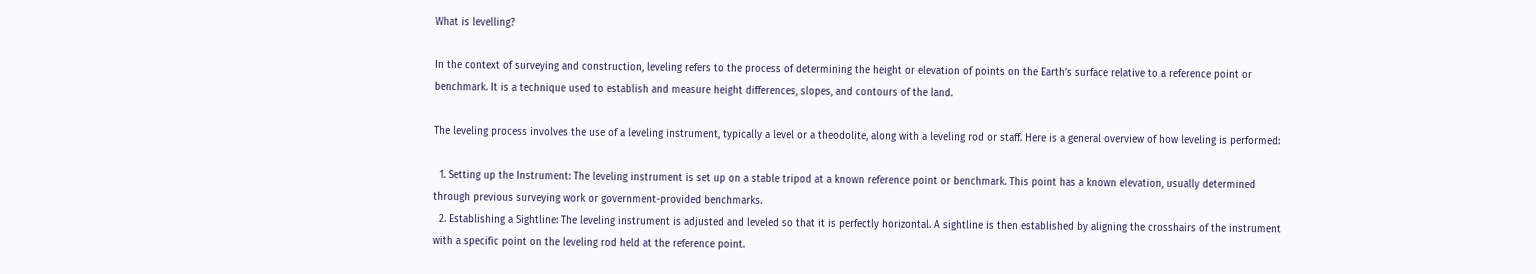What is levelling?

In the context of surveying and construction, leveling refers to the process of determining the height or elevation of points on the Earth’s surface relative to a reference point or benchmark. It is a technique used to establish and measure height differences, slopes, and contours of the land.

The leveling process involves the use of a leveling instrument, typically a level or a theodolite, along with a leveling rod or staff. Here is a general overview of how leveling is performed:

  1. Setting up the Instrument: The leveling instrument is set up on a stable tripod at a known reference point or benchmark. This point has a known elevation, usually determined through previous surveying work or government-provided benchmarks.
  2. Establishing a Sightline: The leveling instrument is adjusted and leveled so that it is perfectly horizontal. A sightline is then established by aligning the crosshairs of the instrument with a specific point on the leveling rod held at the reference point.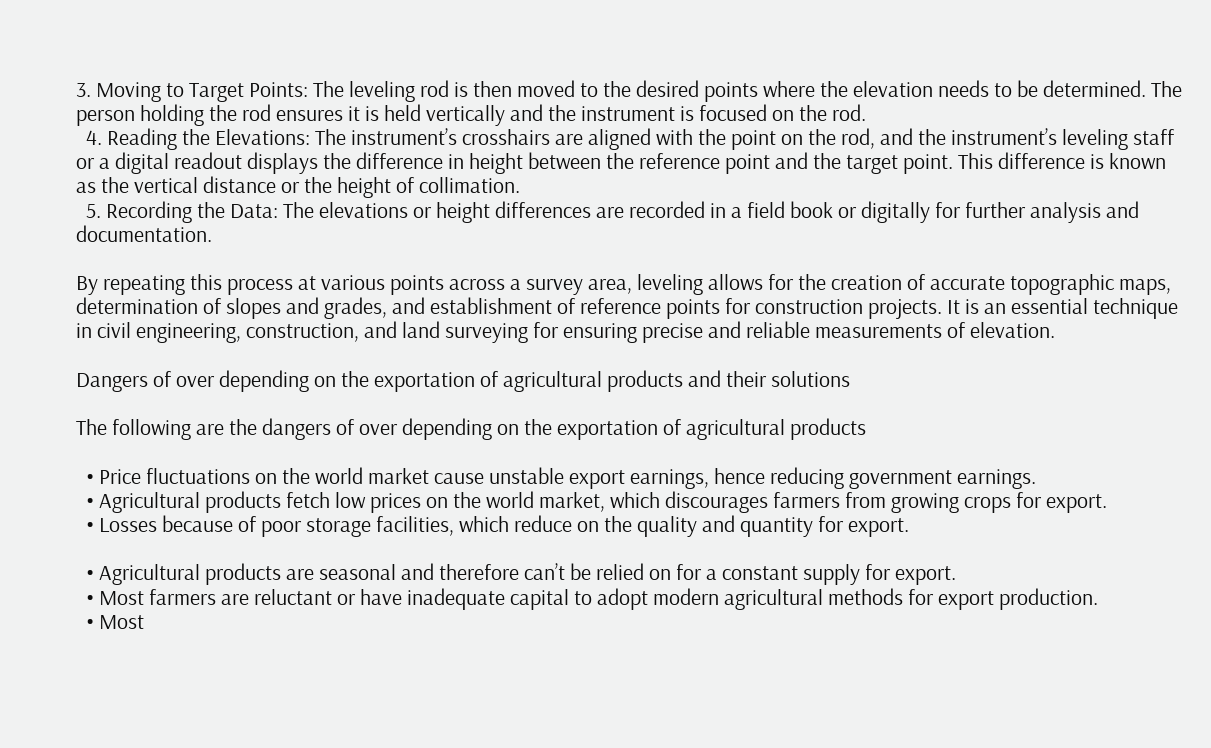3. Moving to Target Points: The leveling rod is then moved to the desired points where the elevation needs to be determined. The person holding the rod ensures it is held vertically and the instrument is focused on the rod.
  4. Reading the Elevations: The instrument’s crosshairs are aligned with the point on the rod, and the instrument’s leveling staff or a digital readout displays the difference in height between the reference point and the target point. This difference is known as the vertical distance or the height of collimation.
  5. Recording the Data: The elevations or height differences are recorded in a field book or digitally for further analysis and documentation.

By repeating this process at various points across a survey area, leveling allows for the creation of accurate topographic maps, determination of slopes and grades, and establishment of reference points for construction projects. It is an essential technique in civil engineering, construction, and land surveying for ensuring precise and reliable measurements of elevation.

Dangers of over depending on the exportation of agricultural products and their solutions

The following are the dangers of over depending on the exportation of agricultural products

  • Price fluctuations on the world market cause unstable export earnings, hence reducing government earnings.
  • Agricultural products fetch low prices on the world market, which discourages farmers from growing crops for export.
  • Losses because of poor storage facilities, which reduce on the quality and quantity for export.

  • Agricultural products are seasonal and therefore can’t be relied on for a constant supply for export.
  • Most farmers are reluctant or have inadequate capital to adopt modern agricultural methods for export production.
  • Most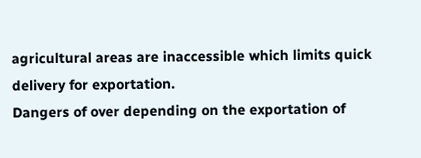agricultural areas are inaccessible which limits quick delivery for exportation.
Dangers of over depending on the exportation of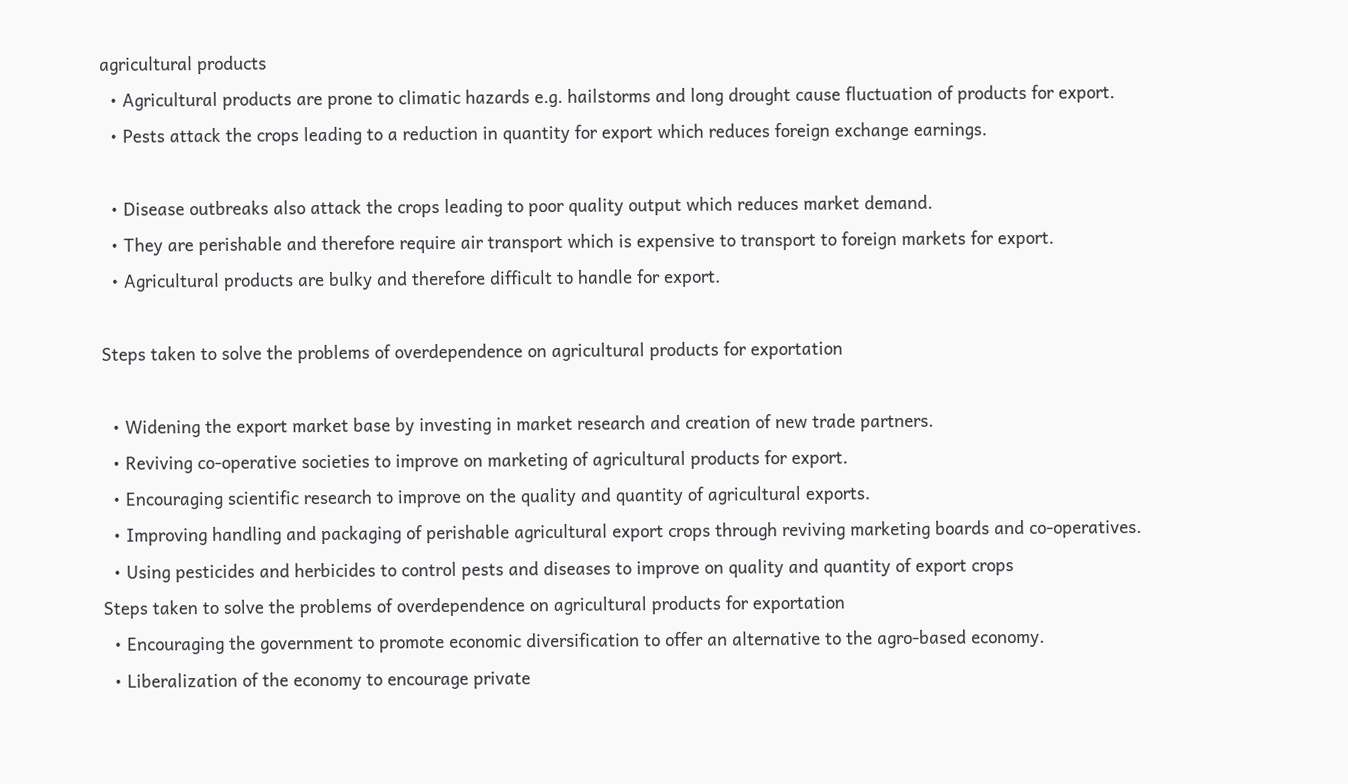agricultural products
  • Agricultural products are prone to climatic hazards e.g. hailstorms and long drought cause fluctuation of products for export.
  • Pests attack the crops leading to a reduction in quantity for export which reduces foreign exchange earnings.

  • Disease outbreaks also attack the crops leading to poor quality output which reduces market demand.
  • They are perishable and therefore require air transport which is expensive to transport to foreign markets for export.
  • Agricultural products are bulky and therefore difficult to handle for export.

Steps taken to solve the problems of overdependence on agricultural products for exportation

  • Widening the export market base by investing in market research and creation of new trade partners.
  • Reviving co-operative societies to improve on marketing of agricultural products for export.
  • Encouraging scientific research to improve on the quality and quantity of agricultural exports.
  • Improving handling and packaging of perishable agricultural export crops through reviving marketing boards and co-operatives.
  • Using pesticides and herbicides to control pests and diseases to improve on quality and quantity of export crops
Steps taken to solve the problems of overdependence on agricultural products for exportation
  • Encouraging the government to promote economic diversification to offer an alternative to the agro-based economy.
  • Liberalization of the economy to encourage private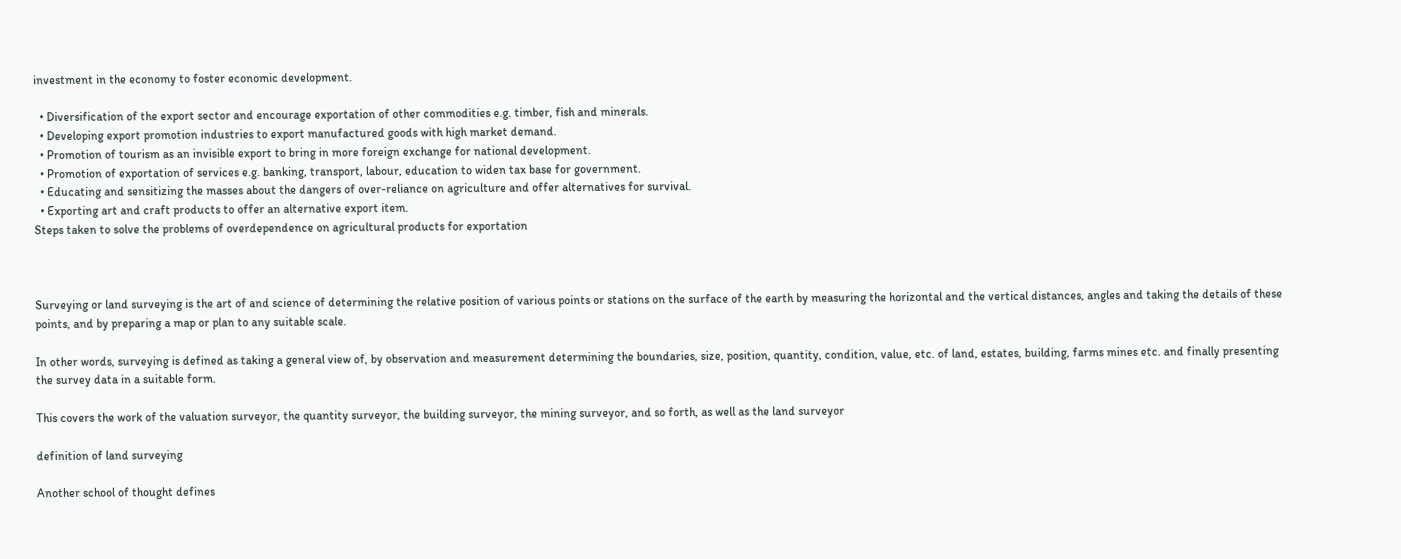investment in the economy to foster economic development.

  • Diversification of the export sector and encourage exportation of other commodities e.g. timber, fish and minerals.
  • Developing export promotion industries to export manufactured goods with high market demand.
  • Promotion of tourism as an invisible export to bring in more foreign exchange for national development.
  • Promotion of exportation of services e.g. banking, transport, labour, education to widen tax base for government.
  • Educating and sensitizing the masses about the dangers of over-reliance on agriculture and offer alternatives for survival.
  • Exporting art and craft products to offer an alternative export item.
Steps taken to solve the problems of overdependence on agricultural products for exportation



Surveying or land surveying is the art of and science of determining the relative position of various points or stations on the surface of the earth by measuring the horizontal and the vertical distances, angles and taking the details of these points, and by preparing a map or plan to any suitable scale.

In other words, surveying is defined as taking a general view of, by observation and measurement determining the boundaries, size, position, quantity, condition, value, etc. of land, estates, building, farms mines etc. and finally presenting the survey data in a suitable form.

This covers the work of the valuation surveyor, the quantity surveyor, the building surveyor, the mining surveyor, and so forth, as well as the land surveyor

definition of land surveying

Another school of thought defines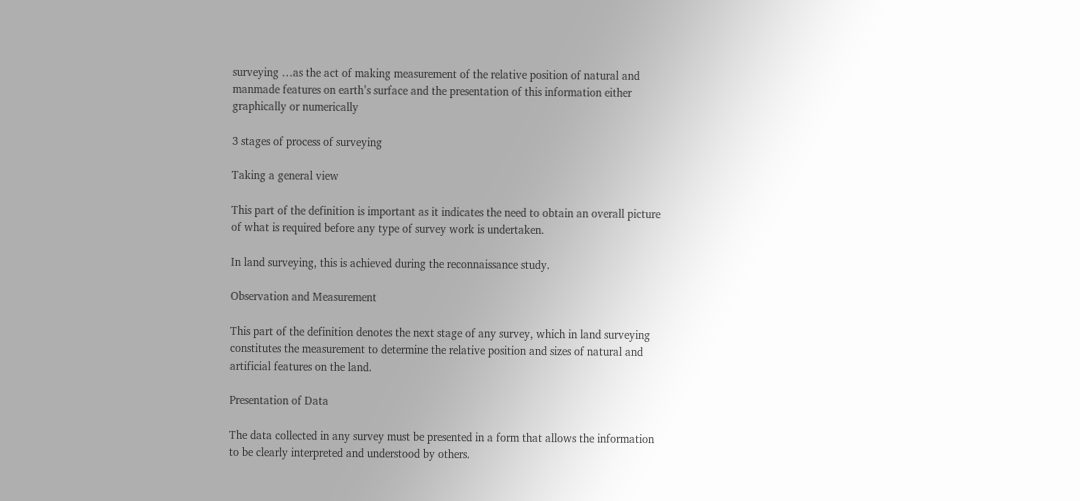surveying …as the act of making measurement of the relative position of natural and manmade features on earth’s surface and the presentation of this information either graphically or numerically

3 stages of process of surveying

Taking a general view

This part of the definition is important as it indicates the need to obtain an overall picture of what is required before any type of survey work is undertaken.

In land surveying, this is achieved during the reconnaissance study.

Observation and Measurement

This part of the definition denotes the next stage of any survey, which in land surveying constitutes the measurement to determine the relative position and sizes of natural and artificial features on the land.

Presentation of Data

The data collected in any survey must be presented in a form that allows the information to be clearly interpreted and understood by others.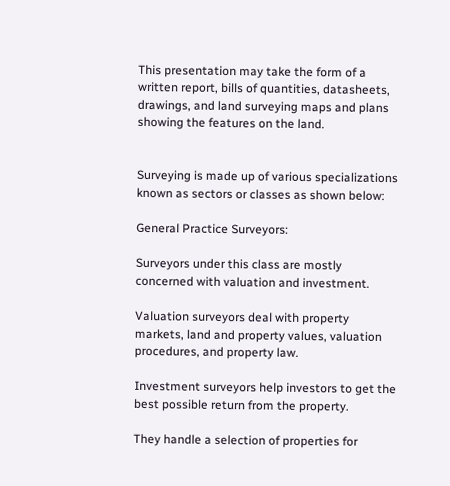This presentation may take the form of a written report, bills of quantities, datasheets, drawings, and land surveying maps and plans showing the features on the land.


Surveying is made up of various specializations known as sectors or classes as shown below:

General Practice Surveyors:

Surveyors under this class are mostly concerned with valuation and investment.

Valuation surveyors deal with property markets, land and property values, valuation procedures, and property law.

Investment surveyors help investors to get the best possible return from the property.

They handle a selection of properties for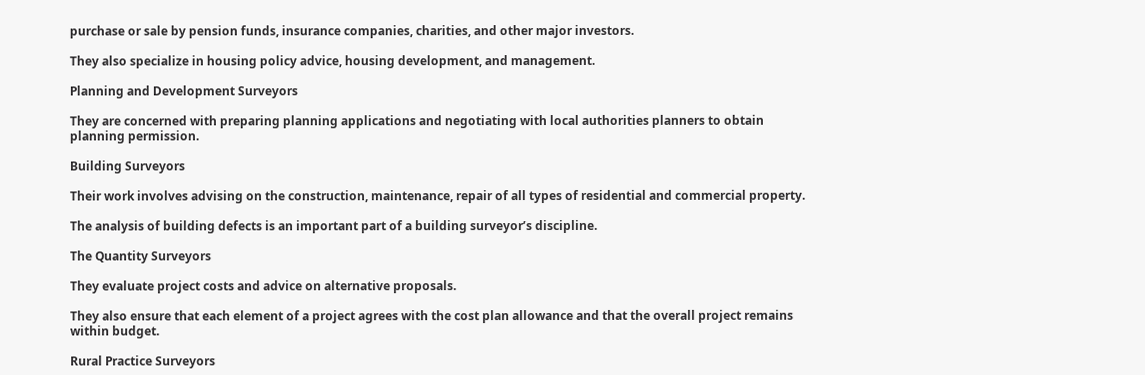purchase or sale by pension funds, insurance companies, charities, and other major investors.

They also specialize in housing policy advice, housing development, and management.

Planning and Development Surveyors

They are concerned with preparing planning applications and negotiating with local authorities planners to obtain planning permission.

Building Surveyors

Their work involves advising on the construction, maintenance, repair of all types of residential and commercial property.

The analysis of building defects is an important part of a building surveyor’s discipline.

The Quantity Surveyors

They evaluate project costs and advice on alternative proposals.

They also ensure that each element of a project agrees with the cost plan allowance and that the overall project remains within budget.

Rural Practice Surveyors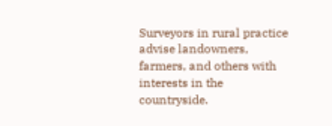Surveyors in rural practice advise landowners, farmers, and others with interests in the countryside.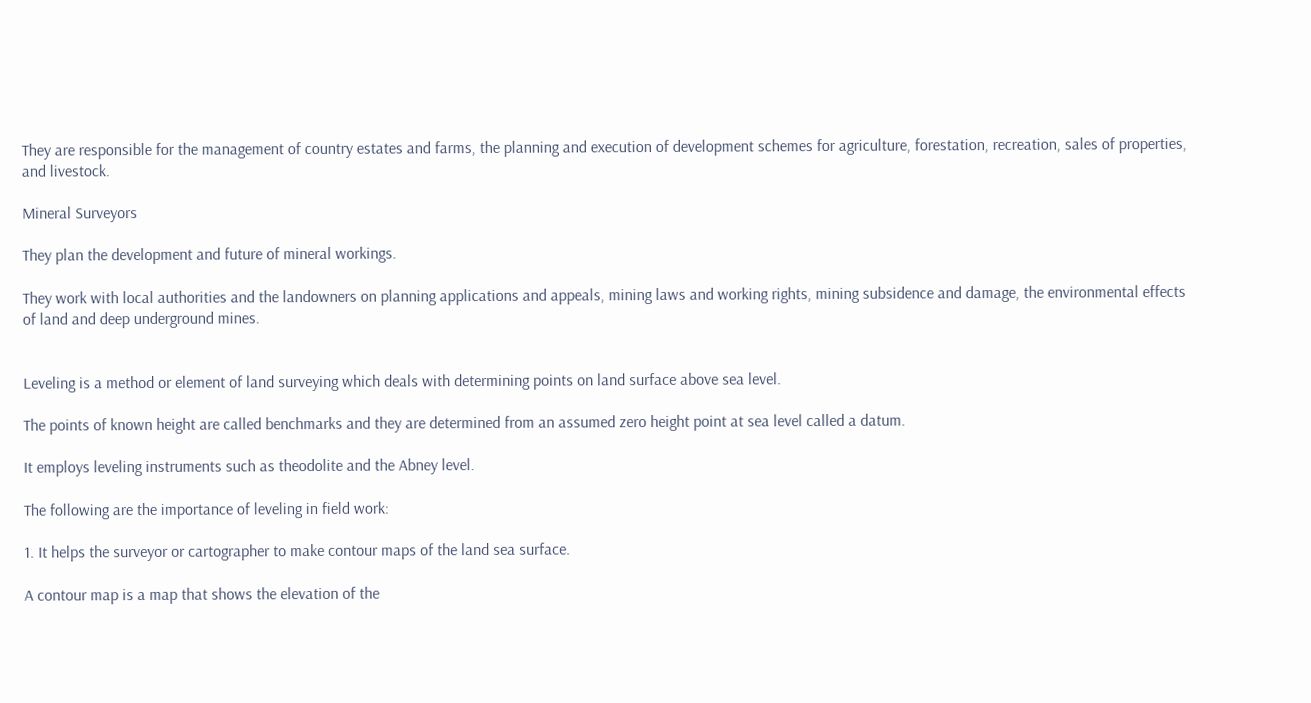They are responsible for the management of country estates and farms, the planning and execution of development schemes for agriculture, forestation, recreation, sales of properties, and livestock.

Mineral Surveyors

They plan the development and future of mineral workings.

They work with local authorities and the landowners on planning applications and appeals, mining laws and working rights, mining subsidence and damage, the environmental effects of land and deep underground mines.


Leveling is a method or element of land surveying which deals with determining points on land surface above sea level.

The points of known height are called benchmarks and they are determined from an assumed zero height point at sea level called a datum.

It employs leveling instruments such as theodolite and the Abney level.

The following are the importance of leveling in field work:

1. It helps the surveyor or cartographer to make contour maps of the land sea surface.

A contour map is a map that shows the elevation of the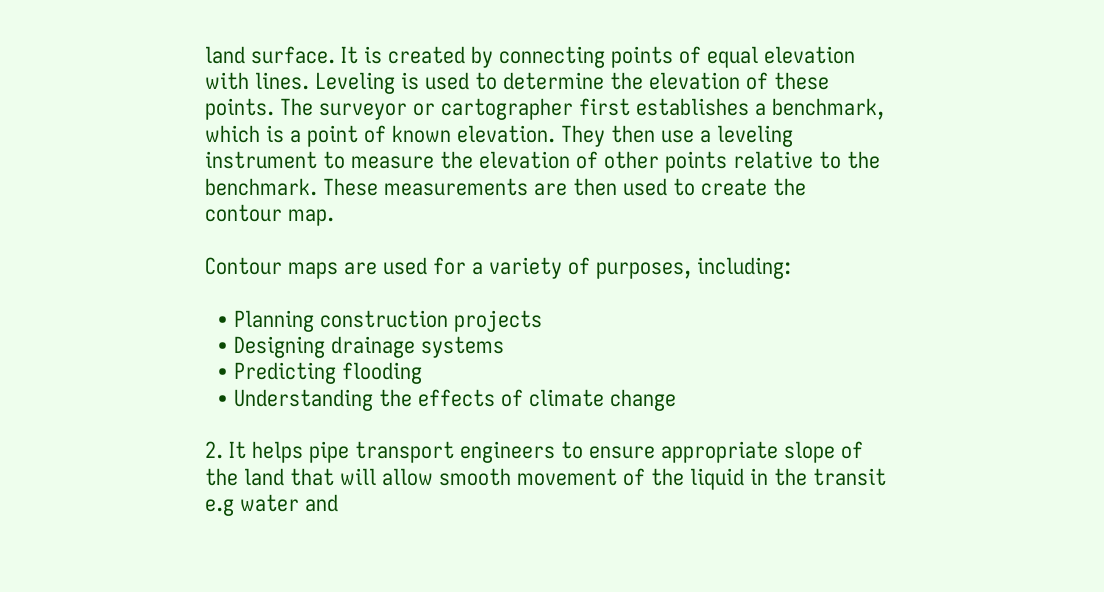land surface. It is created by connecting points of equal elevation with lines. Leveling is used to determine the elevation of these points. The surveyor or cartographer first establishes a benchmark, which is a point of known elevation. They then use a leveling instrument to measure the elevation of other points relative to the benchmark. These measurements are then used to create the contour map.

Contour maps are used for a variety of purposes, including:

  • Planning construction projects
  • Designing drainage systems
  • Predicting flooding
  • Understanding the effects of climate change

2. It helps pipe transport engineers to ensure appropriate slope of the land that will allow smooth movement of the liquid in the transit e.g water and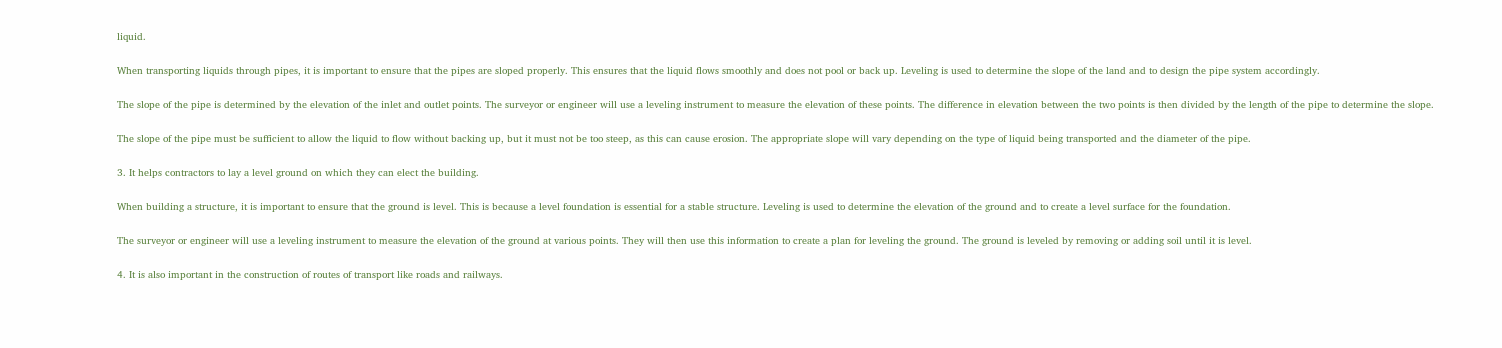liquid.

When transporting liquids through pipes, it is important to ensure that the pipes are sloped properly. This ensures that the liquid flows smoothly and does not pool or back up. Leveling is used to determine the slope of the land and to design the pipe system accordingly.

The slope of the pipe is determined by the elevation of the inlet and outlet points. The surveyor or engineer will use a leveling instrument to measure the elevation of these points. The difference in elevation between the two points is then divided by the length of the pipe to determine the slope.

The slope of the pipe must be sufficient to allow the liquid to flow without backing up, but it must not be too steep, as this can cause erosion. The appropriate slope will vary depending on the type of liquid being transported and the diameter of the pipe.

3. It helps contractors to lay a level ground on which they can elect the building.

When building a structure, it is important to ensure that the ground is level. This is because a level foundation is essential for a stable structure. Leveling is used to determine the elevation of the ground and to create a level surface for the foundation.

The surveyor or engineer will use a leveling instrument to measure the elevation of the ground at various points. They will then use this information to create a plan for leveling the ground. The ground is leveled by removing or adding soil until it is level.

4. It is also important in the construction of routes of transport like roads and railways.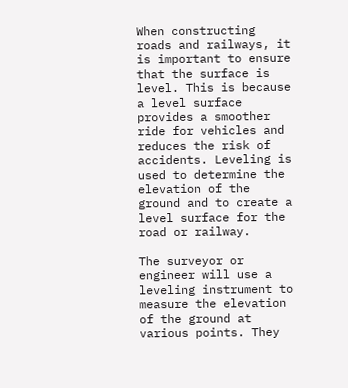When constructing roads and railways, it is important to ensure that the surface is level. This is because a level surface provides a smoother ride for vehicles and reduces the risk of accidents. Leveling is used to determine the elevation of the ground and to create a level surface for the road or railway.

The surveyor or engineer will use a leveling instrument to measure the elevation of the ground at various points. They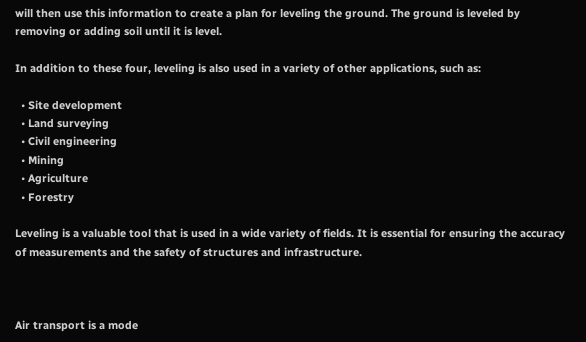will then use this information to create a plan for leveling the ground. The ground is leveled by removing or adding soil until it is level.

In addition to these four, leveling is also used in a variety of other applications, such as:

  • Site development
  • Land surveying
  • Civil engineering
  • Mining
  • Agriculture
  • Forestry

Leveling is a valuable tool that is used in a wide variety of fields. It is essential for ensuring the accuracy of measurements and the safety of structures and infrastructure.



Air transport is a mode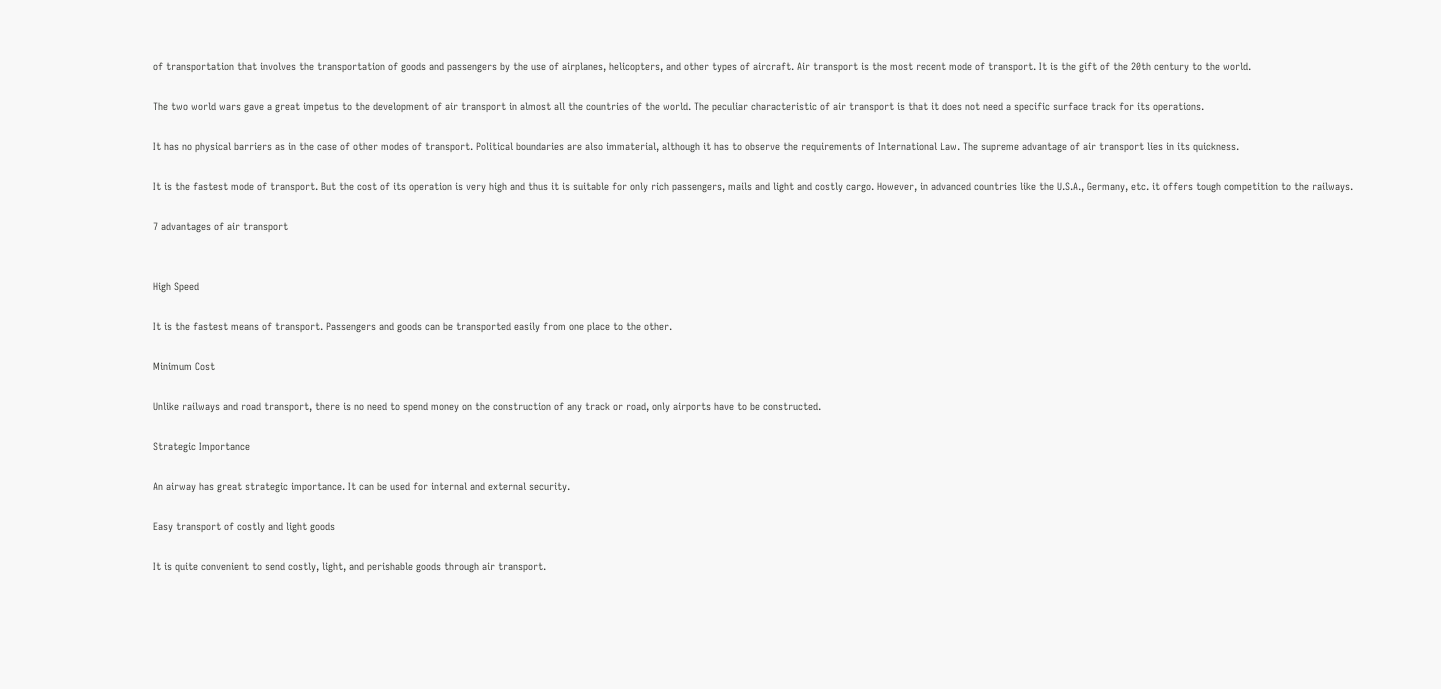of transportation that involves the transportation of goods and passengers by the use of airplanes, helicopters, and other types of aircraft. Air transport is the most recent mode of transport. It is the gift of the 20th century to the world.

The two world wars gave a great impetus to the development of air transport in almost all the countries of the world. The peculiar characteristic of air transport is that it does not need a specific surface track for its operations.

It has no physical barriers as in the case of other modes of transport. Political boundaries are also immaterial, although it has to observe the requirements of International Law. The supreme advantage of air transport lies in its quickness.

It is the fastest mode of transport. But the cost of its operation is very high and thus it is suitable for only rich passengers, mails and light and costly cargo. However, in advanced countries like the U.S.A., Germany, etc. it offers tough competition to the railways.

7 advantages of air transport


High Speed

It is the fastest means of transport. Passengers and goods can be transported easily from one place to the other.

Minimum Cost

Unlike railways and road transport, there is no need to spend money on the construction of any track or road, only airports have to be constructed.

Strategic Importance

An airway has great strategic importance. It can be used for internal and external security.

Easy transport of costly and light goods

It is quite convenient to send costly, light, and perishable goods through air transport.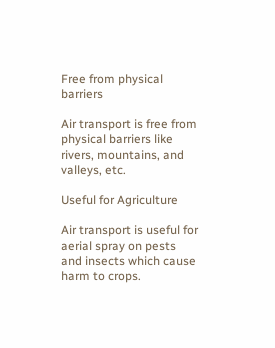Free from physical barriers

Air transport is free from physical barriers like rivers, mountains, and valleys, etc.

Useful for Agriculture

Air transport is useful for aerial spray on pests and insects which cause harm to crops.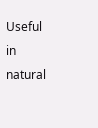Useful in natural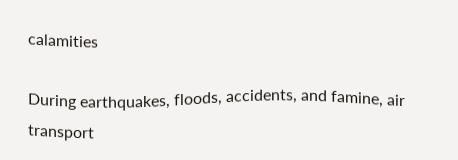calamities

During earthquakes, floods, accidents, and famine, air transport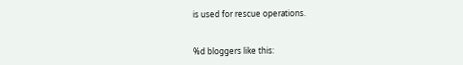is used for rescue operations.


%d bloggers like this: